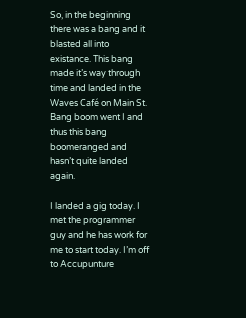So, in the beginning there was a bang and it blasted all into existance. This bang made it’s way through time and landed in the Waves Café on Main St. Bang boom went I and thus this bang boomeranged and hasn’t quite landed again.

I landed a gig today. I met the programmer guy and he has work for me to start today. I’m off to Accupunture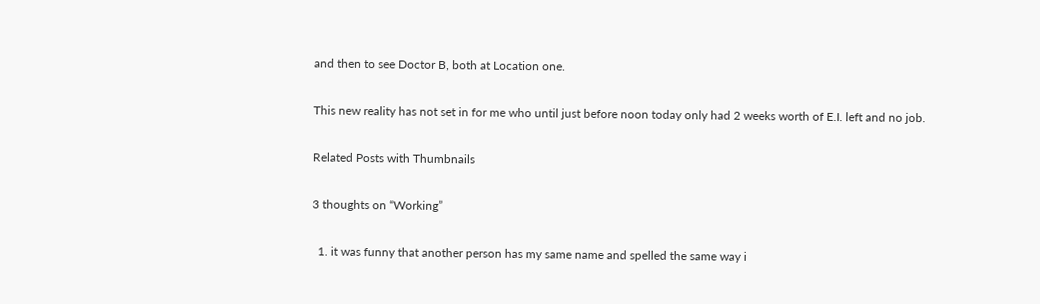and then to see Doctor B, both at Location one.

This new reality has not set in for me who until just before noon today only had 2 weeks worth of E.I. left and no job.

Related Posts with Thumbnails

3 thoughts on “Working”

  1. it was funny that another person has my same name and spelled the same way i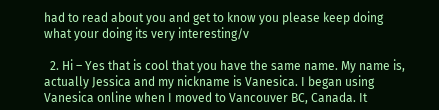had to read about you and get to know you please keep doing what your doing its very interesting/v

  2. Hi – Yes that is cool that you have the same name. My name is, actually Jessica and my nickname is Vanesica. I began using Vanesica online when I moved to Vancouver BC, Canada. It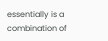essentially is a combination of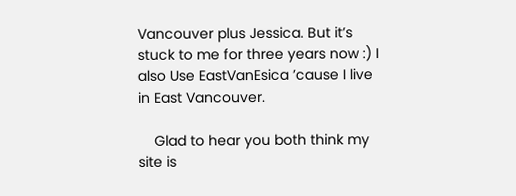Vancouver plus Jessica. But it’s stuck to me for three years now :) I also Use EastVanEsica ’cause I live in East Vancouver.

    Glad to hear you both think my site is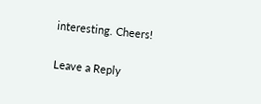interesting. Cheers!

Leave a Reply